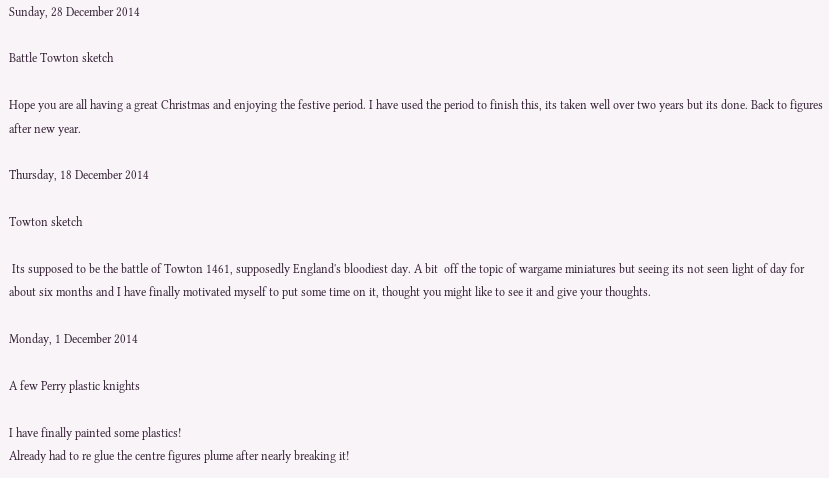Sunday, 28 December 2014

Battle Towton sketch

Hope you are all having a great Christmas and enjoying the festive period. I have used the period to finish this, its taken well over two years but its done. Back to figures after new year.

Thursday, 18 December 2014

Towton sketch

 Its supposed to be the battle of Towton 1461, supposedly England's bloodiest day. A bit  off the topic of wargame miniatures but seeing its not seen light of day for about six months and I have finally motivated myself to put some time on it, thought you might like to see it and give your thoughts.

Monday, 1 December 2014

A few Perry plastic knights

I have finally painted some plastics!
Already had to re glue the centre figures plume after nearly breaking it!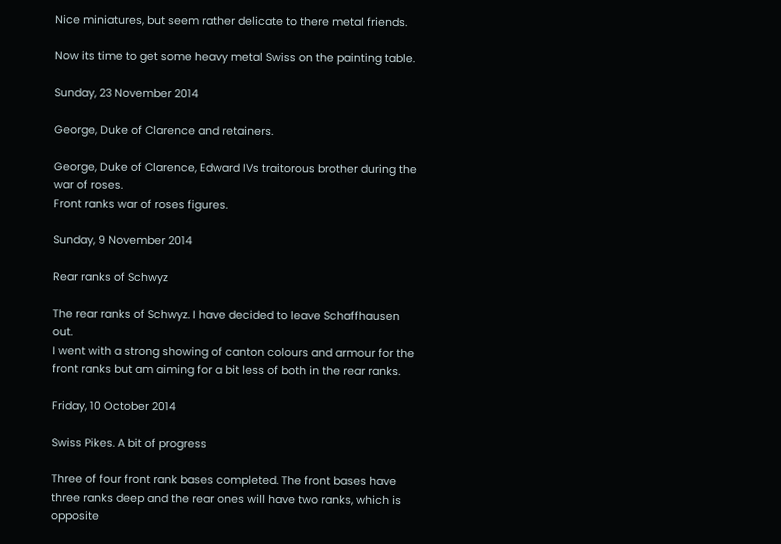Nice miniatures, but seem rather delicate to there metal friends.

Now its time to get some heavy metal Swiss on the painting table.

Sunday, 23 November 2014

George, Duke of Clarence and retainers.

George, Duke of Clarence, Edward IVs traitorous brother during the war of roses.
Front ranks war of roses figures.

Sunday, 9 November 2014

Rear ranks of Schwyz

The rear ranks of Schwyz. I have decided to leave Schaffhausen out.
I went with a strong showing of canton colours and armour for the front ranks but am aiming for a bit less of both in the rear ranks.

Friday, 10 October 2014

Swiss Pikes. A bit of progress

Three of four front rank bases completed. The front bases have three ranks deep and the rear ones will have two ranks, which is opposite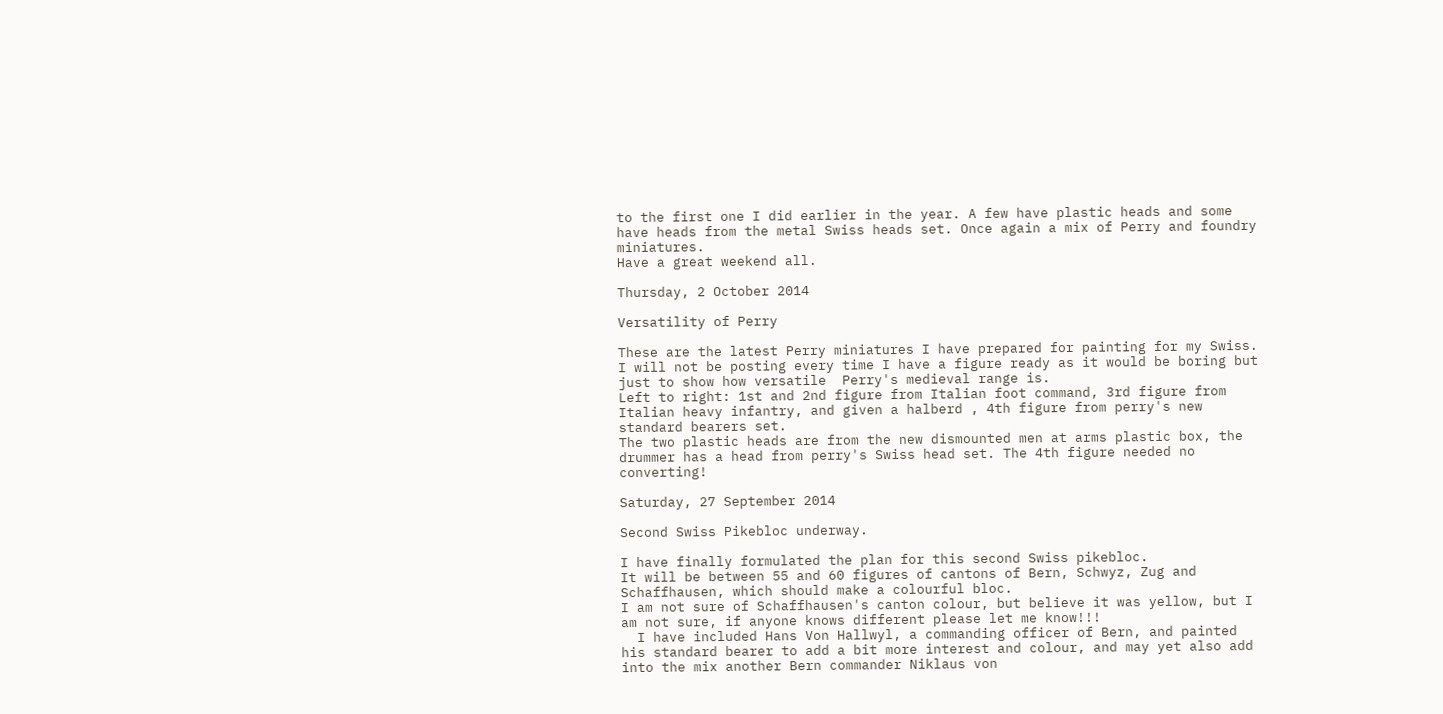to the first one I did earlier in the year. A few have plastic heads and some have heads from the metal Swiss heads set. Once again a mix of Perry and foundry miniatures.
Have a great weekend all.

Thursday, 2 October 2014

Versatility of Perry

These are the latest Perry miniatures I have prepared for painting for my Swiss. I will not be posting every time I have a figure ready as it would be boring but just to show how versatile  Perry's medieval range is.
Left to right: 1st and 2nd figure from Italian foot command, 3rd figure from Italian heavy infantry, and given a halberd , 4th figure from perry's new standard bearers set.
The two plastic heads are from the new dismounted men at arms plastic box, the drummer has a head from perry's Swiss head set. The 4th figure needed no converting!

Saturday, 27 September 2014

Second Swiss Pikebloc underway.

I have finally formulated the plan for this second Swiss pikebloc.
It will be between 55 and 60 figures of cantons of Bern, Schwyz, Zug and Schaffhausen, which should make a colourful bloc.
I am not sure of Schaffhausen's canton colour, but believe it was yellow, but I am not sure, if anyone knows different please let me know!!!
  I have included Hans Von Hallwyl, a commanding officer of Bern, and painted his standard bearer to add a bit more interest and colour, and may yet also add into the mix another Bern commander Niklaus von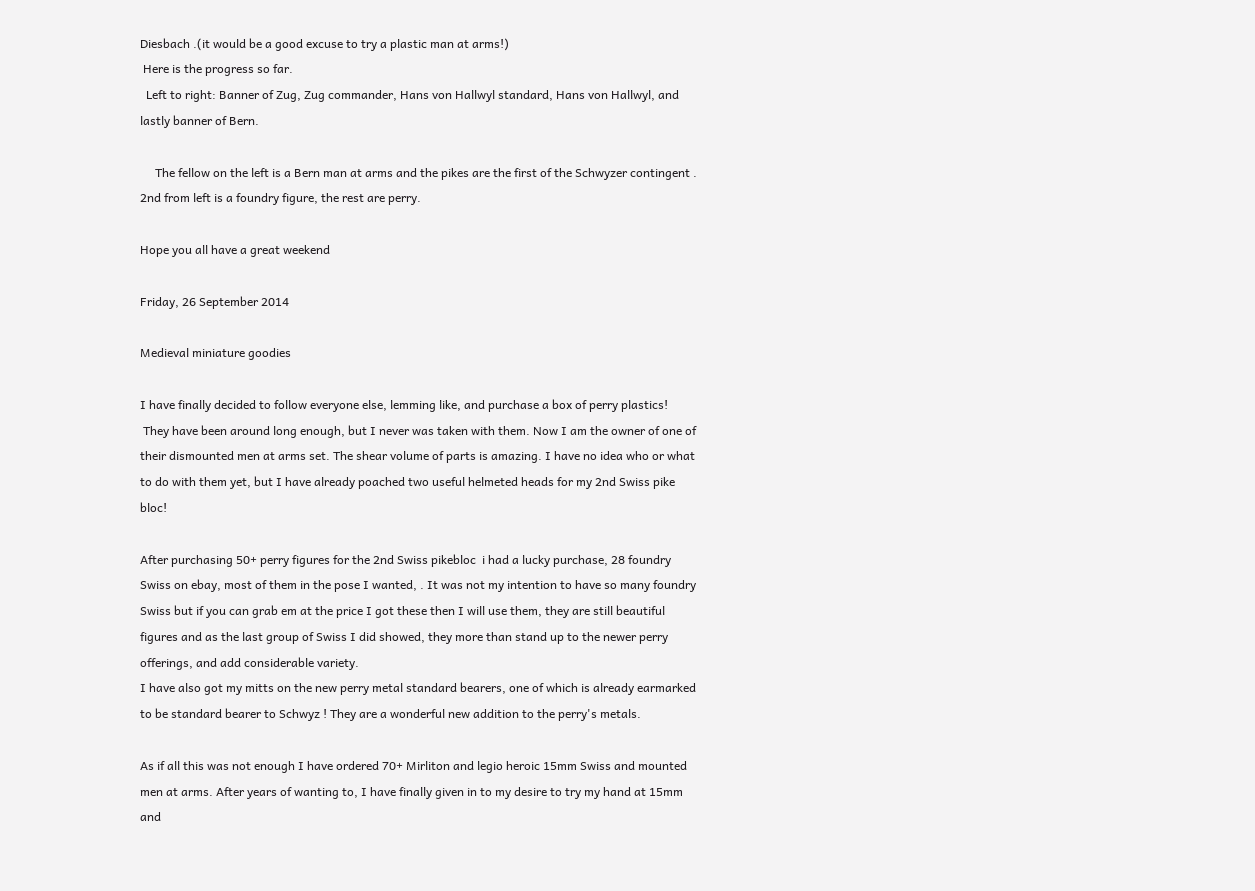Diesbach .(it would be a good excuse to try a plastic man at arms!)
 Here is the progress so far.
  Left to right: Banner of Zug, Zug commander, Hans von Hallwyl standard, Hans von Hallwyl, and lastly banner of Bern.

     The fellow on the left is a Bern man at arms and the pikes are the first of the Schwyzer contingent . 2nd from left is a foundry figure, the rest are perry.

Hope you all have a great weekend

Friday, 26 September 2014

Medieval miniature goodies

I have finally decided to follow everyone else, lemming like, and purchase a box of perry plastics!
 They have been around long enough, but I never was taken with them. Now I am the owner of one of their dismounted men at arms set. The shear volume of parts is amazing. I have no idea who or what to do with them yet, but I have already poached two useful helmeted heads for my 2nd Swiss pike bloc!

After purchasing 50+ perry figures for the 2nd Swiss pikebloc  i had a lucky purchase, 28 foundry Swiss on ebay, most of them in the pose I wanted, . It was not my intention to have so many foundry Swiss but if you can grab em at the price I got these then I will use them, they are still beautiful figures and as the last group of Swiss I did showed, they more than stand up to the newer perry offerings, and add considerable variety.
I have also got my mitts on the new perry metal standard bearers, one of which is already earmarked to be standard bearer to Schwyz ! They are a wonderful new addition to the perry's metals.

As if all this was not enough I have ordered 70+ Mirliton and legio heroic 15mm Swiss and mounted men at arms. After years of wanting to, I have finally given in to my desire to try my hand at 15mm  and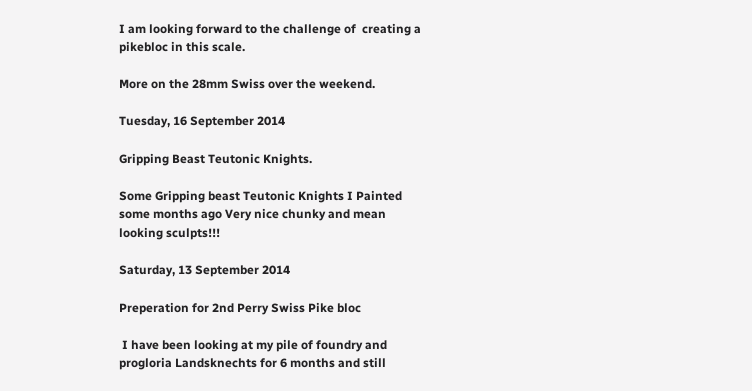I am looking forward to the challenge of  creating a pikebloc in this scale.

More on the 28mm Swiss over the weekend.

Tuesday, 16 September 2014

Gripping Beast Teutonic Knights.

Some Gripping beast Teutonic Knights I Painted some months ago Very nice chunky and mean looking sculpts!!!

Saturday, 13 September 2014

Preperation for 2nd Perry Swiss Pike bloc

 I have been looking at my pile of foundry and progloria Landsknechts for 6 months and still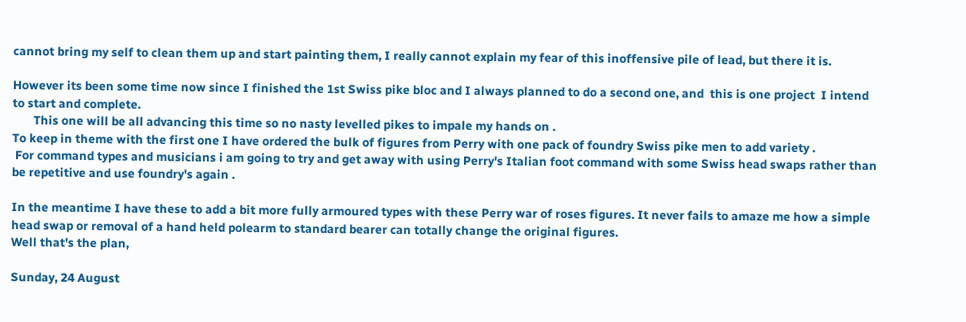cannot bring my self to clean them up and start painting them, I really cannot explain my fear of this inoffensive pile of lead, but there it is.

However its been some time now since I finished the 1st Swiss pike bloc and I always planned to do a second one, and  this is one project  I intend to start and complete.
       This one will be all advancing this time so no nasty levelled pikes to impale my hands on .
To keep in theme with the first one I have ordered the bulk of figures from Perry with one pack of foundry Swiss pike men to add variety .
 For command types and musicians i am going to try and get away with using Perry's Italian foot command with some Swiss head swaps rather than be repetitive and use foundry's again .

In the meantime I have these to add a bit more fully armoured types with these Perry war of roses figures. It never fails to amaze me how a simple head swap or removal of a hand held polearm to standard bearer can totally change the original figures.
Well that's the plan,

Sunday, 24 August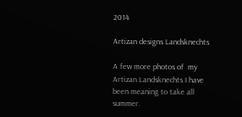2014

Artizan designs Landsknechts

A few more photos of  my Artizan Landsknechts I have been meaning to take all summer.